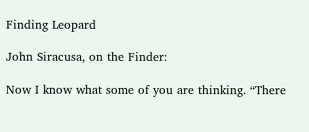Finding Leopard

John Siracusa, on the Finder:

Now I know what some of you are thinking. “There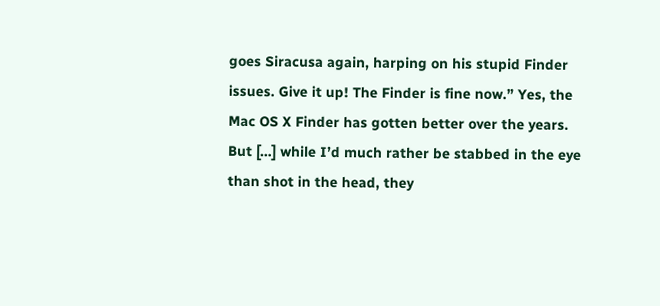goes Siracusa again, harping on his stupid Finder issues. Give it up! The Finder is fine now.” Yes, the Mac OS X Finder has gotten better over the years. But […] while I’d much rather be stabbed in the eye than shot in the head, they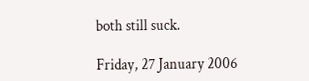both still suck.

Friday, 27 January 2006